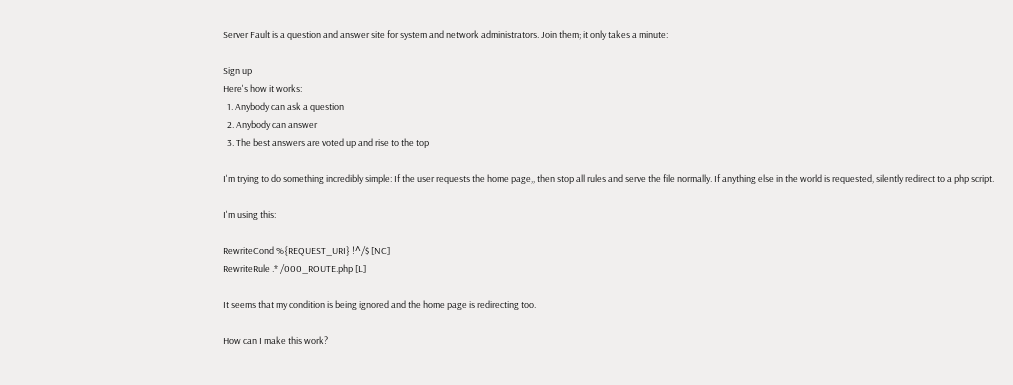Server Fault is a question and answer site for system and network administrators. Join them; it only takes a minute:

Sign up
Here's how it works:
  1. Anybody can ask a question
  2. Anybody can answer
  3. The best answers are voted up and rise to the top

I'm trying to do something incredibly simple: If the user requests the home page,, then stop all rules and serve the file normally. If anything else in the world is requested, silently redirect to a php script.

I'm using this:

RewriteCond %{REQUEST_URI} !^/$ [NC]
RewriteRule .* /000_ROUTE.php [L]

It seems that my condition is being ignored and the home page is redirecting too.

How can I make this work?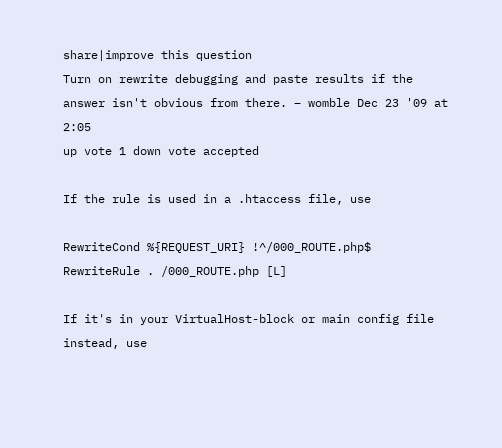share|improve this question
Turn on rewrite debugging and paste results if the answer isn't obvious from there. – womble Dec 23 '09 at 2:05
up vote 1 down vote accepted

If the rule is used in a .htaccess file, use

RewriteCond %{REQUEST_URI} !^/000_ROUTE.php$
RewriteRule . /000_ROUTE.php [L]

If it's in your VirtualHost-block or main config file instead, use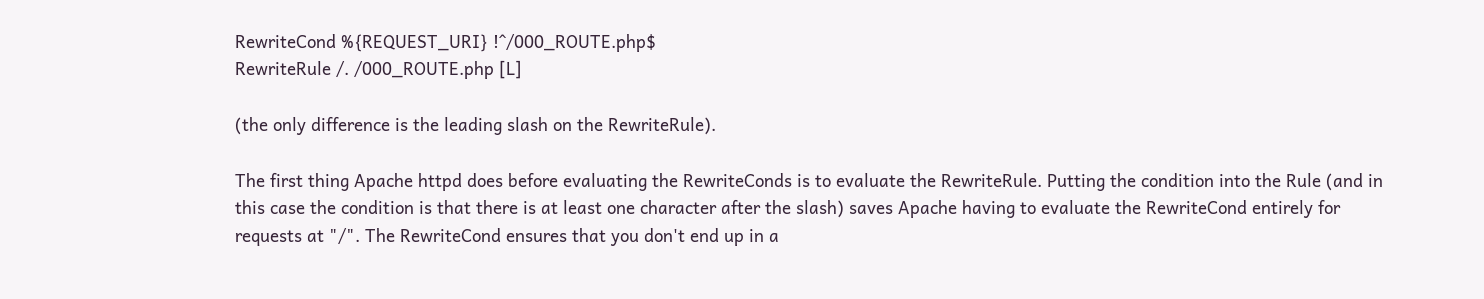RewriteCond %{REQUEST_URI} !^/000_ROUTE.php$
RewriteRule /. /000_ROUTE.php [L]

(the only difference is the leading slash on the RewriteRule).

The first thing Apache httpd does before evaluating the RewriteConds is to evaluate the RewriteRule. Putting the condition into the Rule (and in this case the condition is that there is at least one character after the slash) saves Apache having to evaluate the RewriteCond entirely for requests at "/". The RewriteCond ensures that you don't end up in a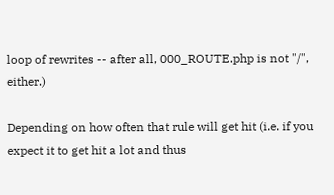loop of rewrites -- after all, 000_ROUTE.php is not "/", either.)

Depending on how often that rule will get hit (i.e. if you expect it to get hit a lot and thus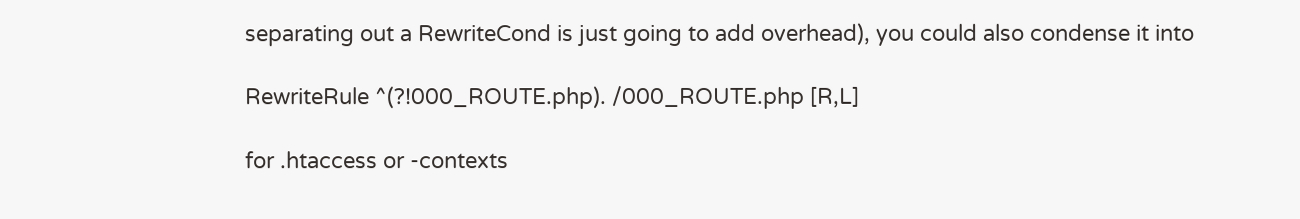separating out a RewriteCond is just going to add overhead), you could also condense it into

RewriteRule ^(?!000_ROUTE.php). /000_ROUTE.php [R,L]

for .htaccess or -contexts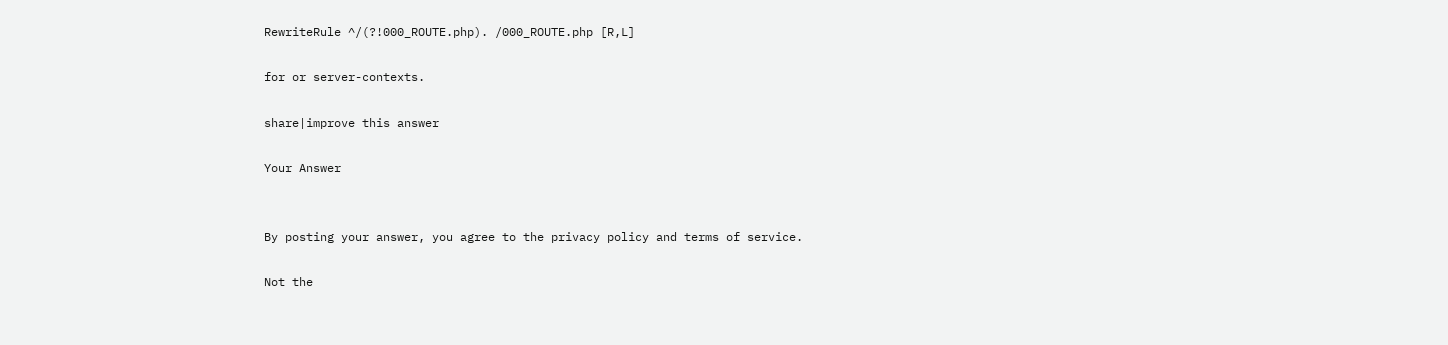RewriteRule ^/(?!000_ROUTE.php). /000_ROUTE.php [R,L]

for or server-contexts.

share|improve this answer

Your Answer


By posting your answer, you agree to the privacy policy and terms of service.

Not the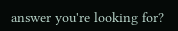answer you're looking for?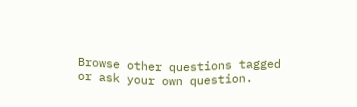Browse other questions tagged or ask your own question.